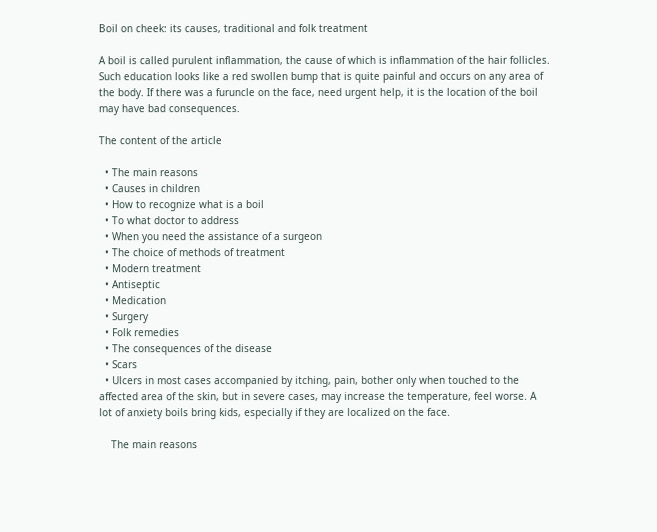Boil on cheek: its causes, traditional and folk treatment

A boil is called purulent inflammation, the cause of which is inflammation of the hair follicles. Such education looks like a red swollen bump that is quite painful and occurs on any area of the body. If there was a furuncle on the face, need urgent help, it is the location of the boil may have bad consequences.

The content of the article

  • The main reasons
  • Causes in children
  • How to recognize what is a boil
  • To what doctor to address
  • When you need the assistance of a surgeon
  • The choice of methods of treatment
  • Modern treatment
  • Antiseptic
  • Medication
  • Surgery
  • Folk remedies
  • The consequences of the disease
  • Scars
  • Ulcers in most cases accompanied by itching, pain, bother only when touched to the affected area of the skin, but in severe cases, may increase the temperature, feel worse. A lot of anxiety boils bring kids, especially if they are localized on the face.

    The main reasons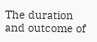The duration and outcome of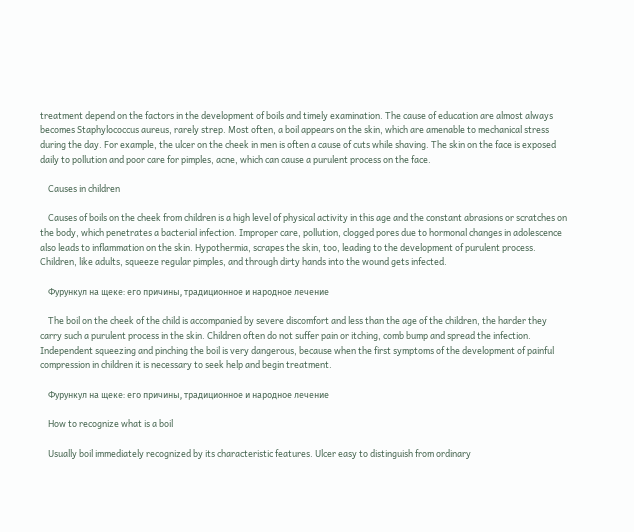treatment depend on the factors in the development of boils and timely examination. The cause of education are almost always becomes Staphylococcus aureus, rarely strep. Most often, a boil appears on the skin, which are amenable to mechanical stress during the day. For example, the ulcer on the cheek in men is often a cause of cuts while shaving. The skin on the face is exposed daily to pollution and poor care for pimples, acne, which can cause a purulent process on the face.

    Causes in children

    Causes of boils on the cheek from children is a high level of physical activity in this age and the constant abrasions or scratches on the body, which penetrates a bacterial infection. Improper care, pollution, clogged pores due to hormonal changes in adolescence also leads to inflammation on the skin. Hypothermia, scrapes the skin, too, leading to the development of purulent process. Children, like adults, squeeze regular pimples, and through dirty hands into the wound gets infected.

    Фурункул на щеке: его причины, традиционное и народное лечение

    The boil on the cheek of the child is accompanied by severe discomfort and less than the age of the children, the harder they carry such a purulent process in the skin. Children often do not suffer pain or itching, comb bump and spread the infection. Independent squeezing and pinching the boil is very dangerous, because when the first symptoms of the development of painful compression in children it is necessary to seek help and begin treatment.

    Фурункул на щеке: его причины, традиционное и народное лечение

    How to recognize what is a boil

    Usually boil immediately recognized by its characteristic features. Ulcer easy to distinguish from ordinary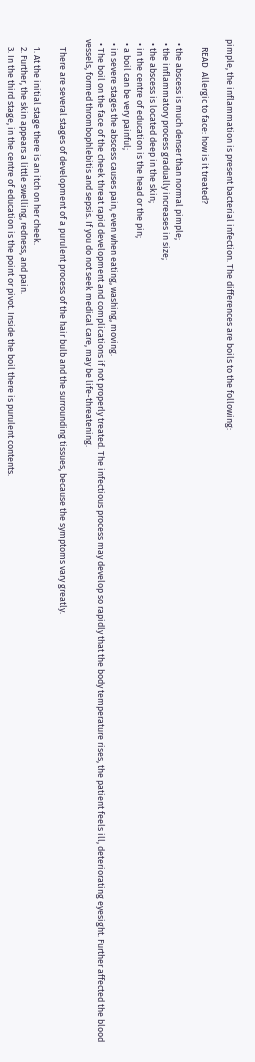pimple, the inflammation is present bacterial infection. The differences are boils to the following:

    READ  Allergic to face: how is it treated?

  • the abscess is much denser than normal pimple;
  • the inflammatory process gradually increases in size;
  • the abscess is located deep in the skin;
  • in the centre of education is the head or the pin;
  • a boil can be very painful;
  • in severe stages the abscess causes pain, even when eating, washing, moving.
  • The boil on the face of the cheek threat rapid development and complications if not properly treated. The infectious process may develop so rapidly that the body temperature rises, the patient feels ill, deteriorating eyesight. Further affected the blood vessels, formed thrombophlebitis and sepsis. If you do not seek medical care, may be life-threatening.

    There are several stages of development of a purulent process of the hair bulb and the surrounding tissues, because the symptoms vary greatly.

    1. At the initial stage there is an itch on her cheek.
    2. Further, the skin appears a little swelling, redness, and pain.
    3. In the third stage, in the centre of education is the point or pivot. Inside the boil there is purulent contents.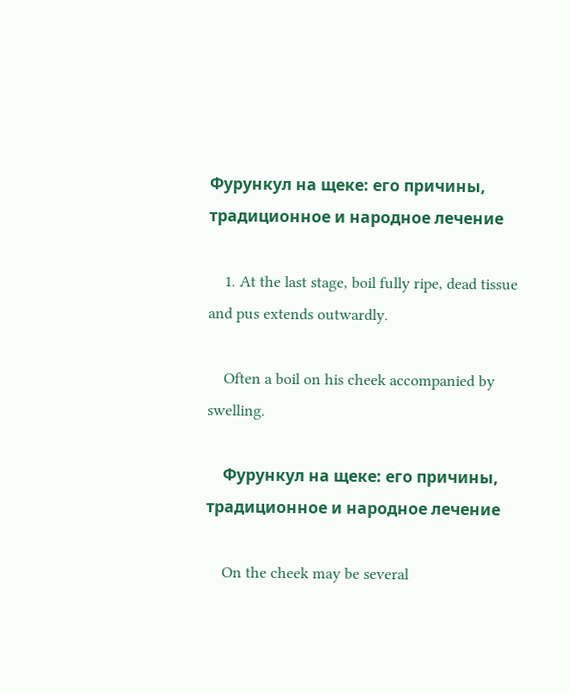Фурункул на щеке: его причины, традиционное и народное лечение

    1. At the last stage, boil fully ripe, dead tissue and pus extends outwardly.

    Often a boil on his cheek accompanied by swelling.

    Фурункул на щеке: его причины, традиционное и народное лечение

    On the cheek may be several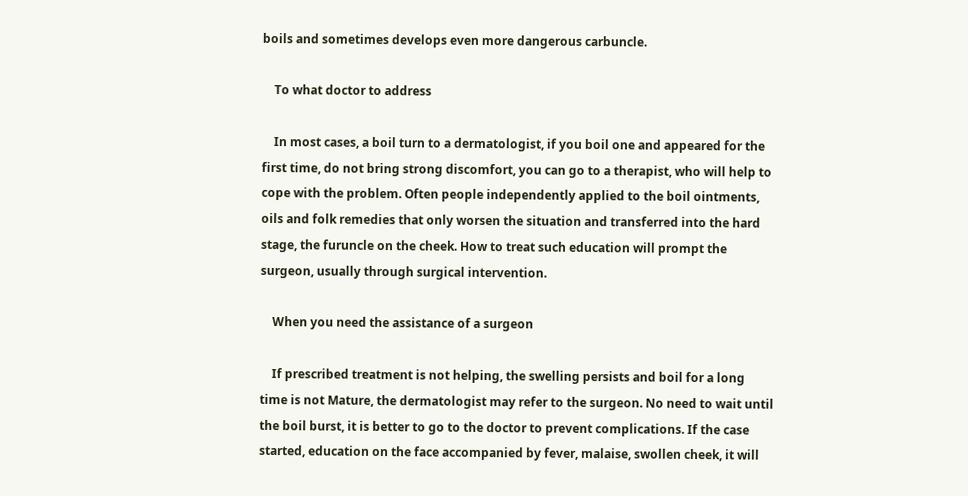boils and sometimes develops even more dangerous carbuncle.

    To what doctor to address

    In most cases, a boil turn to a dermatologist, if you boil one and appeared for the first time, do not bring strong discomfort, you can go to a therapist, who will help to cope with the problem. Often people independently applied to the boil ointments, oils and folk remedies that only worsen the situation and transferred into the hard stage, the furuncle on the cheek. How to treat such education will prompt the surgeon, usually through surgical intervention.

    When you need the assistance of a surgeon

    If prescribed treatment is not helping, the swelling persists and boil for a long time is not Mature, the dermatologist may refer to the surgeon. No need to wait until the boil burst, it is better to go to the doctor to prevent complications. If the case started, education on the face accompanied by fever, malaise, swollen cheek, it will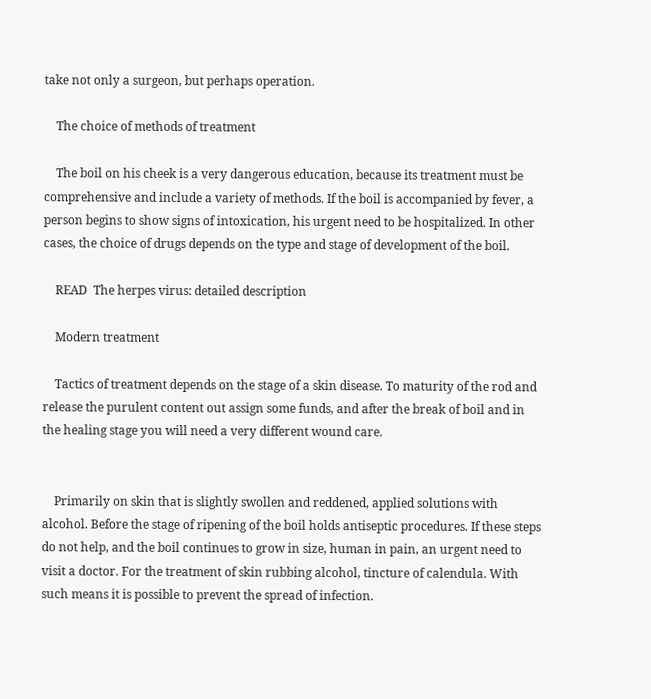take not only a surgeon, but perhaps operation.

    The choice of methods of treatment

    The boil on his cheek is a very dangerous education, because its treatment must be comprehensive and include a variety of methods. If the boil is accompanied by fever, a person begins to show signs of intoxication, his urgent need to be hospitalized. In other cases, the choice of drugs depends on the type and stage of development of the boil.

    READ  The herpes virus: detailed description

    Modern treatment

    Tactics of treatment depends on the stage of a skin disease. To maturity of the rod and release the purulent content out assign some funds, and after the break of boil and in the healing stage you will need a very different wound care.


    Primarily on skin that is slightly swollen and reddened, applied solutions with alcohol. Before the stage of ripening of the boil holds antiseptic procedures. If these steps do not help, and the boil continues to grow in size, human in pain, an urgent need to visit a doctor. For the treatment of skin rubbing alcohol, tincture of calendula. With such means it is possible to prevent the spread of infection.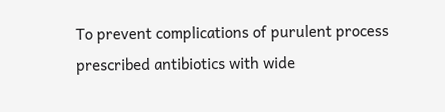To prevent complications of purulent process prescribed antibiotics with wide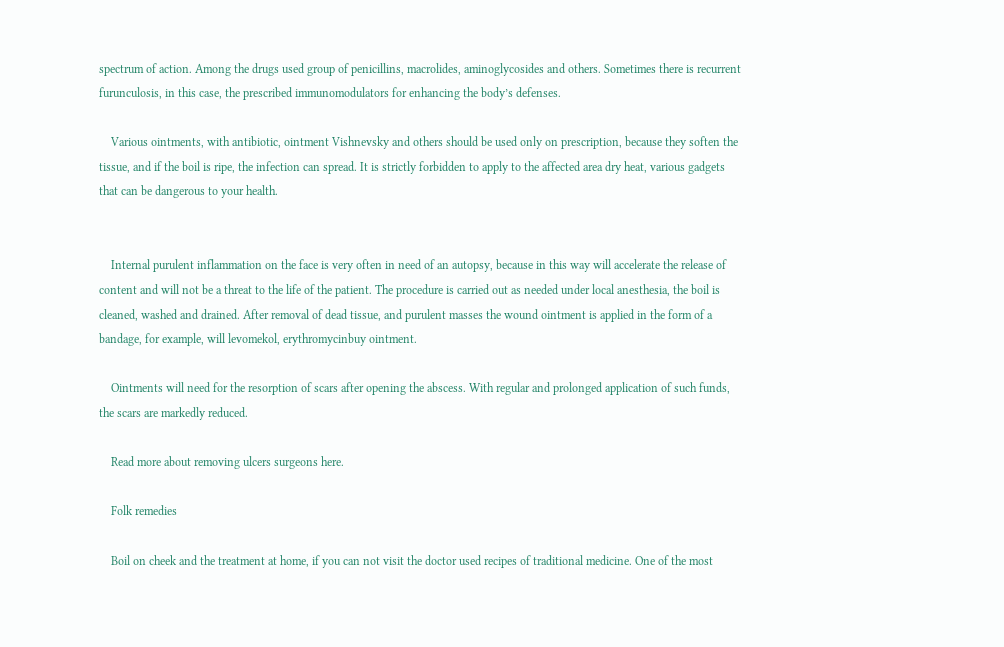spectrum of action. Among the drugs used group of penicillins, macrolides, aminoglycosides and others. Sometimes there is recurrent furunculosis, in this case, the prescribed immunomodulators for enhancing the body’s defenses.

    Various ointments, with antibiotic, ointment Vishnevsky and others should be used only on prescription, because they soften the tissue, and if the boil is ripe, the infection can spread. It is strictly forbidden to apply to the affected area dry heat, various gadgets that can be dangerous to your health.


    Internal purulent inflammation on the face is very often in need of an autopsy, because in this way will accelerate the release of content and will not be a threat to the life of the patient. The procedure is carried out as needed under local anesthesia, the boil is cleaned, washed and drained. After removal of dead tissue, and purulent masses the wound ointment is applied in the form of a bandage, for example, will levomekol, erythromycinbuy ointment.

    Ointments will need for the resorption of scars after opening the abscess. With regular and prolonged application of such funds, the scars are markedly reduced.

    Read more about removing ulcers surgeons here.

    Folk remedies

    Boil on cheek and the treatment at home, if you can not visit the doctor used recipes of traditional medicine. One of the most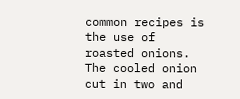common recipes is the use of roasted onions. The cooled onion cut in two and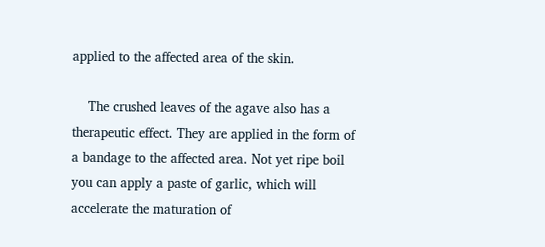applied to the affected area of the skin.

    The crushed leaves of the agave also has a therapeutic effect. They are applied in the form of a bandage to the affected area. Not yet ripe boil you can apply a paste of garlic, which will accelerate the maturation of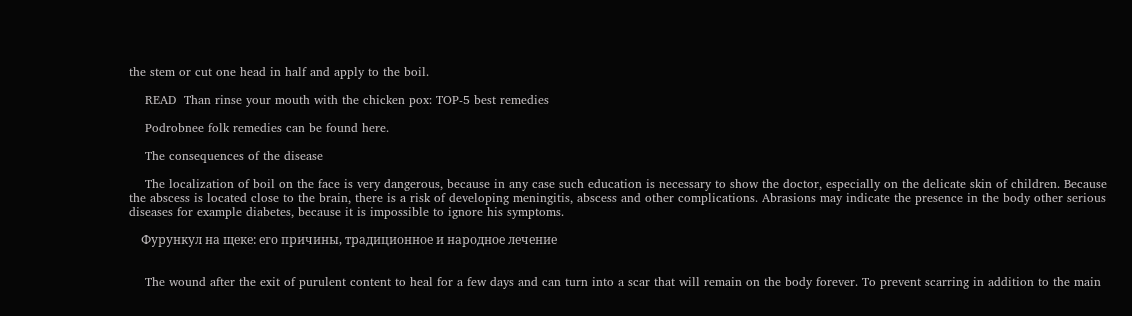the stem or cut one head in half and apply to the boil.

    READ  Than rinse your mouth with the chicken pox: TOP-5 best remedies

    Podrobnee folk remedies can be found here.

    The consequences of the disease

    The localization of boil on the face is very dangerous, because in any case such education is necessary to show the doctor, especially on the delicate skin of children. Because the abscess is located close to the brain, there is a risk of developing meningitis, abscess and other complications. Abrasions may indicate the presence in the body other serious diseases for example diabetes, because it is impossible to ignore his symptoms.

    Фурункул на щеке: его причины, традиционное и народное лечение


    The wound after the exit of purulent content to heal for a few days and can turn into a scar that will remain on the body forever. To prevent scarring in addition to the main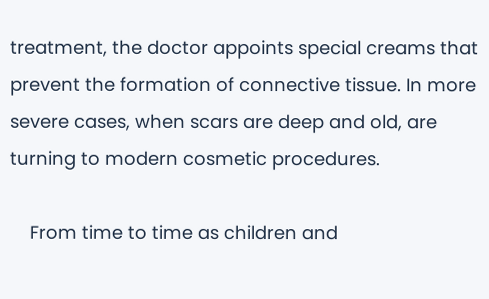treatment, the doctor appoints special creams that prevent the formation of connective tissue. In more severe cases, when scars are deep and old, are turning to modern cosmetic procedures.

    From time to time as children and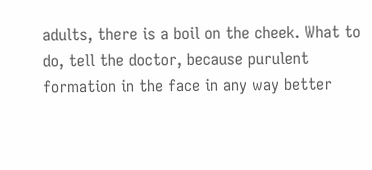adults, there is a boil on the cheek. What to do, tell the doctor, because purulent formation in the face in any way better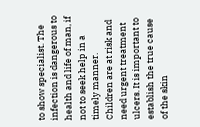to show specialist. The infection is dangerous to health and life of man, if not to seek help in a timely manner. Children are at risk and need urgent treatment ulcers. It is important to establish the true cause of the skin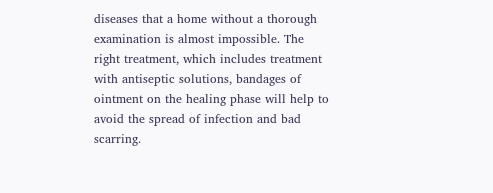diseases that a home without a thorough examination is almost impossible. The right treatment, which includes treatment with antiseptic solutions, bandages of ointment on the healing phase will help to avoid the spread of infection and bad scarring.